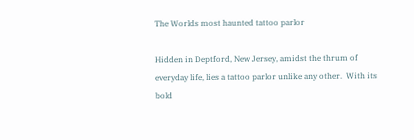The Worlds most haunted tattoo parlor

Hidden in Deptford, New Jersey, amidst the thrum of everyday life, lies a tattoo parlor unlike any other.  With its bold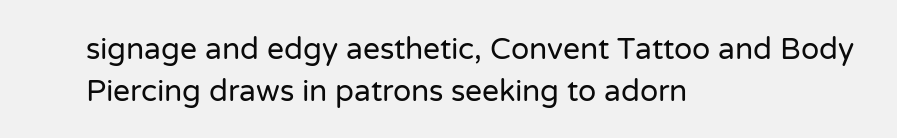signage and edgy aesthetic, Convent Tattoo and Body Piercing draws in patrons seeking to adorn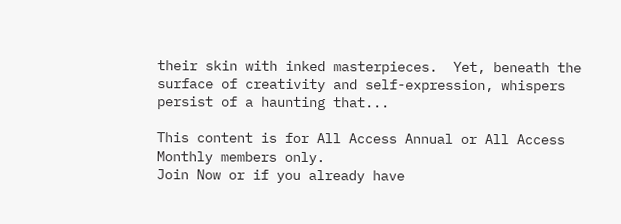their skin with inked masterpieces.  Yet, beneath the surface of creativity and self-expression, whispers persist of a haunting that...

This content is for All Access Annual or All Access Monthly members only.
Join Now or if you already have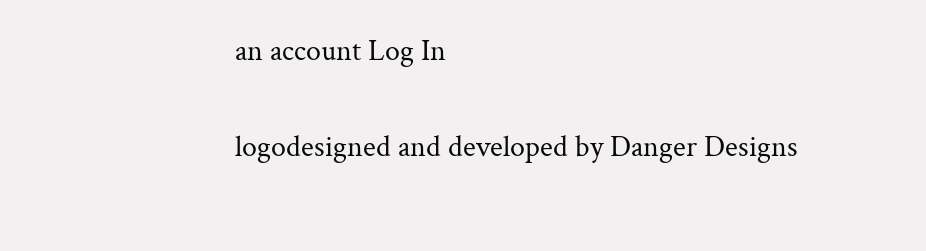an account Log In

logodesigned and developed by Danger Designs